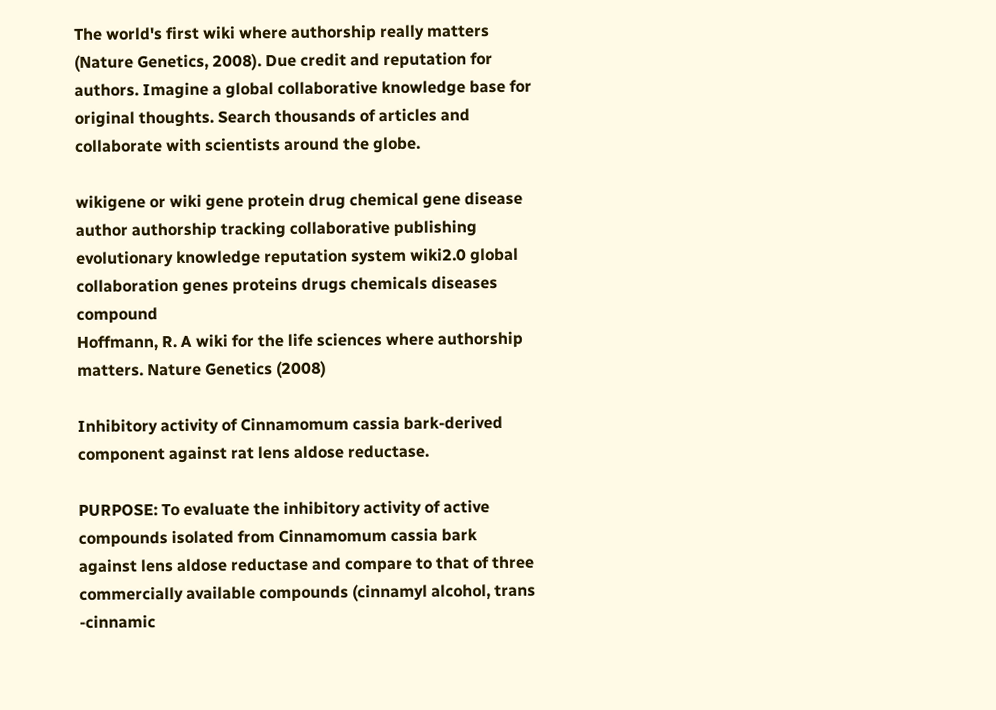The world's first wiki where authorship really matters (Nature Genetics, 2008). Due credit and reputation for authors. Imagine a global collaborative knowledge base for original thoughts. Search thousands of articles and collaborate with scientists around the globe.

wikigene or wiki gene protein drug chemical gene disease author authorship tracking collaborative publishing evolutionary knowledge reputation system wiki2.0 global collaboration genes proteins drugs chemicals diseases compound
Hoffmann, R. A wiki for the life sciences where authorship matters. Nature Genetics (2008)

Inhibitory activity of Cinnamomum cassia bark-derived component against rat lens aldose reductase.

PURPOSE: To evaluate the inhibitory activity of active compounds isolated from Cinnamomum cassia bark against lens aldose reductase and compare to that of three commercially available compounds (cinnamyl alcohol, trans -cinnamic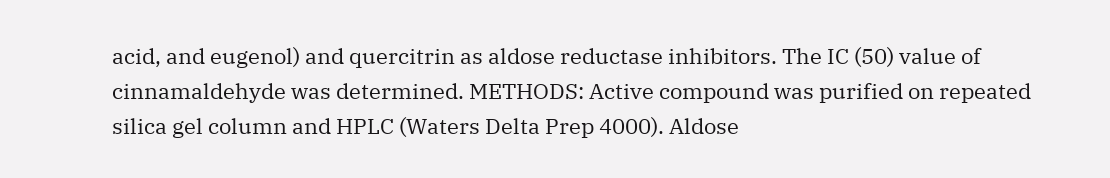acid, and eugenol) and quercitrin as aldose reductase inhibitors. The IC (50) value of cinnamaldehyde was determined. METHODS: Active compound was purified on repeated silica gel column and HPLC (Waters Delta Prep 4000). Aldose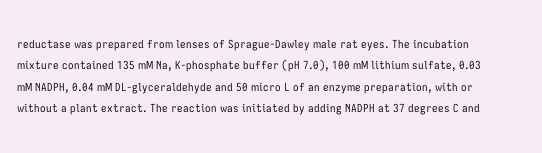reductase was prepared from lenses of Sprague-Dawley male rat eyes. The incubation mixture contained 135 mM Na, K-phosphate buffer (pH 7.0), 100 mM lithium sulfate, 0.03 mM NADPH, 0.04 mM DL-glyceraldehyde and 50 micro L of an enzyme preparation, with or without a plant extract. The reaction was initiated by adding NADPH at 37 degrees C and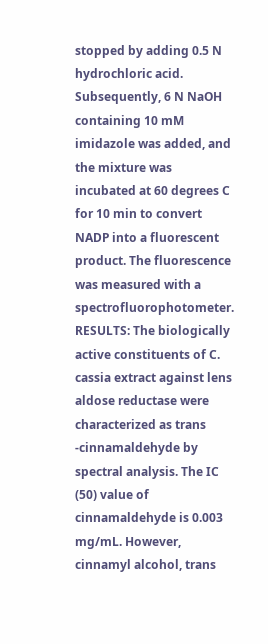stopped by adding 0.5 N hydrochloric acid. Subsequently, 6 N NaOH containing 10 mM imidazole was added, and the mixture was incubated at 60 degrees C for 10 min to convert NADP into a fluorescent product. The fluorescence was measured with a spectrofluorophotometer. RESULTS: The biologically active constituents of C. cassia extract against lens aldose reductase were characterized as trans -cinnamaldehyde by spectral analysis. The IC (50) value of cinnamaldehyde is 0.003 mg/mL. However, cinnamyl alcohol, trans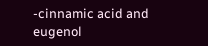-cinnamic acid and eugenol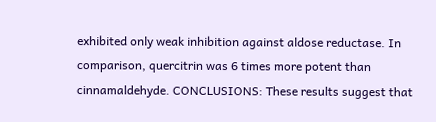exhibited only weak inhibition against aldose reductase. In comparison, quercitrin was 6 times more potent than cinnamaldehyde. CONCLUSIONS: These results suggest that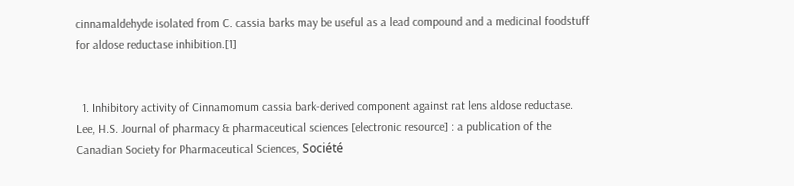cinnamaldehyde isolated from C. cassia barks may be useful as a lead compound and a medicinal foodstuff for aldose reductase inhibition.[1]


  1. Inhibitory activity of Cinnamomum cassia bark-derived component against rat lens aldose reductase. Lee, H.S. Journal of pharmacy & pharmaceutical sciences [electronic resource] : a publication of the Canadian Society for Pharmaceutical Sciences, Société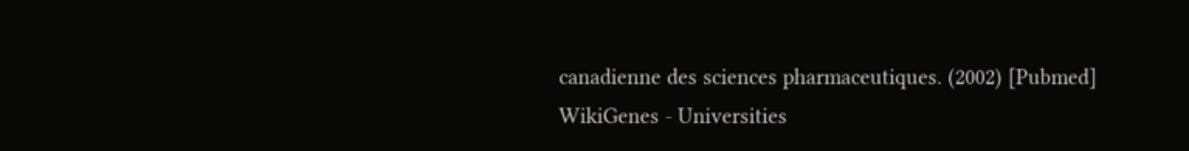canadienne des sciences pharmaceutiques. (2002) [Pubmed]
WikiGenes - Universities